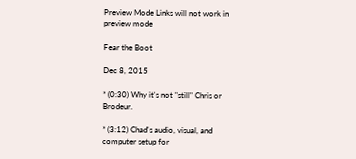Preview Mode Links will not work in preview mode

Fear the Boot

Dec 8, 2015

* (0:30) Why it's not "still" Chris or Brodeur.

* (3:12) Chad's audio, visual, and computer setup for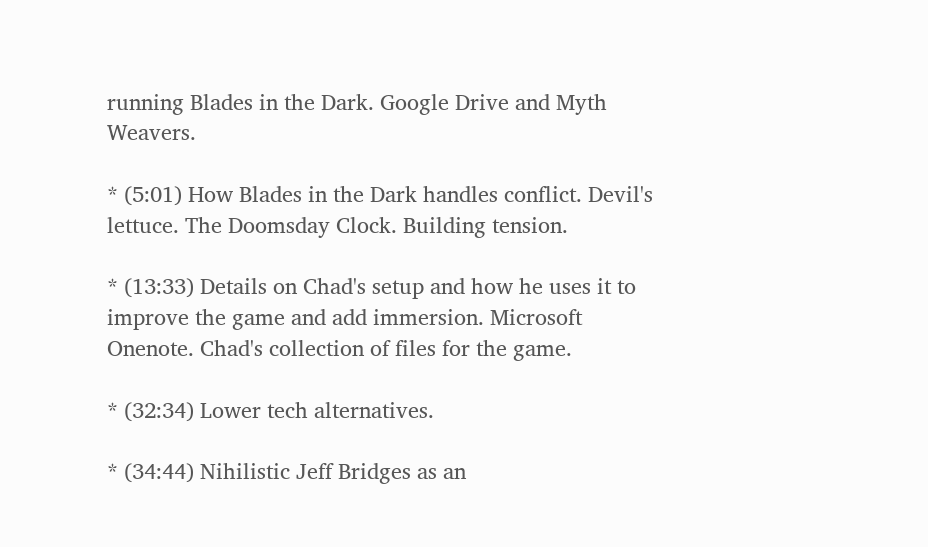running Blades in the Dark. Google Drive and Myth Weavers.

* (5:01) How Blades in the Dark handles conflict. Devil's lettuce. The Doomsday Clock. Building tension.

* (13:33) Details on Chad's setup and how he uses it to improve the game and add immersion. Microsoft Onenote. Chad's collection of files for the game.

* (32:34) Lower tech alternatives.

* (34:44) Nihilistic Jeff Bridges as an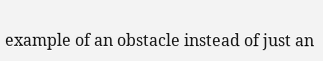example of an obstacle instead of just an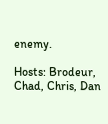enemy.

Hosts: Brodeur, Chad, Chris, Dan